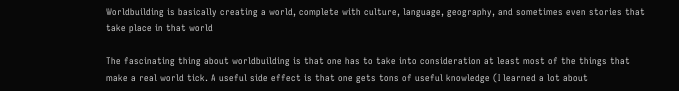Worldbuilding is basically creating a world, complete with culture, language, geography, and sometimes even stories that take place in that world

The fascinating thing about worldbuilding is that one has to take into consideration at least most of the things that make a real world tick. A useful side effect is that one gets tons of useful knowledge (I learned a lot about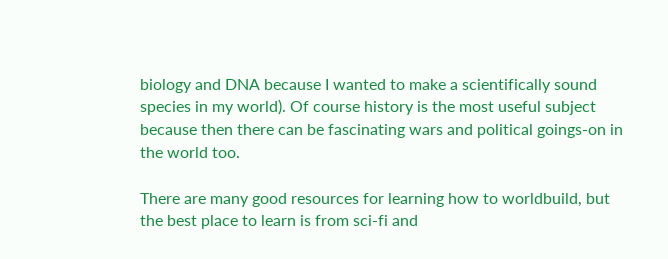biology and DNA because I wanted to make a scientifically sound species in my world). Of course history is the most useful subject because then there can be fascinating wars and political goings-on in the world too.

There are many good resources for learning how to worldbuild, but the best place to learn is from sci-fi and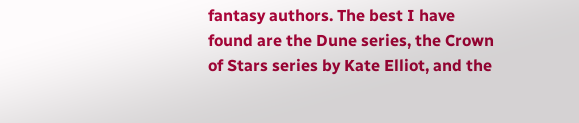fantasy authors. The best I have found are the Dune series, the Crown of Stars series by Kate Elliot, and the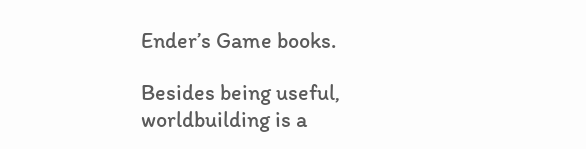Ender’s Game books.

Besides being useful, worldbuilding is a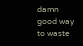damn good way to waste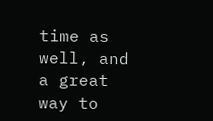time as well, and a great way to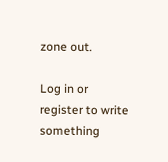zone out.

Log in or register to write something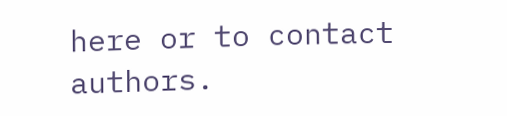here or to contact authors.